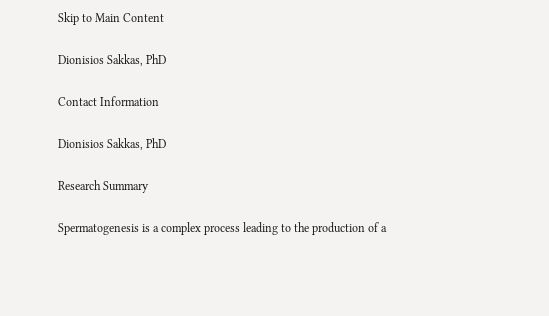Skip to Main Content

Dionisios Sakkas, PhD

Contact Information

Dionisios Sakkas, PhD

Research Summary

Spermatogenesis is a complex process leading to the production of a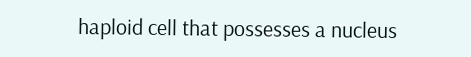haploid cell that possesses a nucleus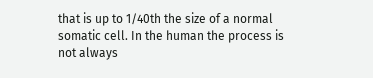that is up to 1/40th the size of a normal somatic cell. In the human the process is not always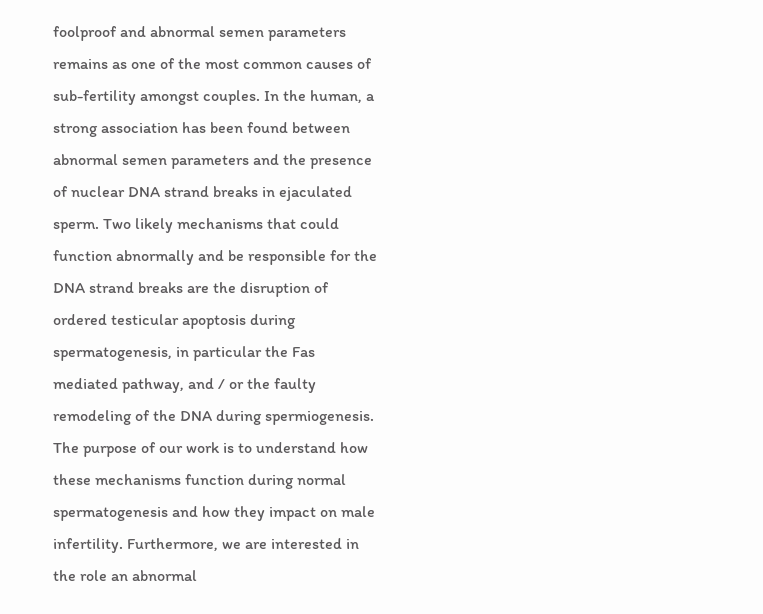foolproof and abnormal semen parameters remains as one of the most common causes of sub-fertility amongst couples. In the human, a strong association has been found between abnormal semen parameters and the presence of nuclear DNA strand breaks in ejaculated sperm. Two likely mechanisms that could function abnormally and be responsible for the DNA strand breaks are the disruption of ordered testicular apoptosis during spermatogenesis, in particular the Fas mediated pathway, and / or the faulty remodeling of the DNA during spermiogenesis. The purpose of our work is to understand how these mechanisms function during normal spermatogenesis and how they impact on male infertility. Furthermore, we are interested in the role an abnormal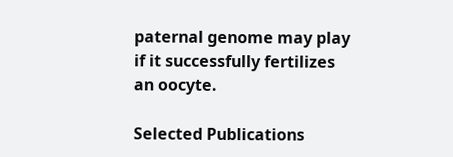paternal genome may play if it successfully fertilizes an oocyte.

Selected Publications